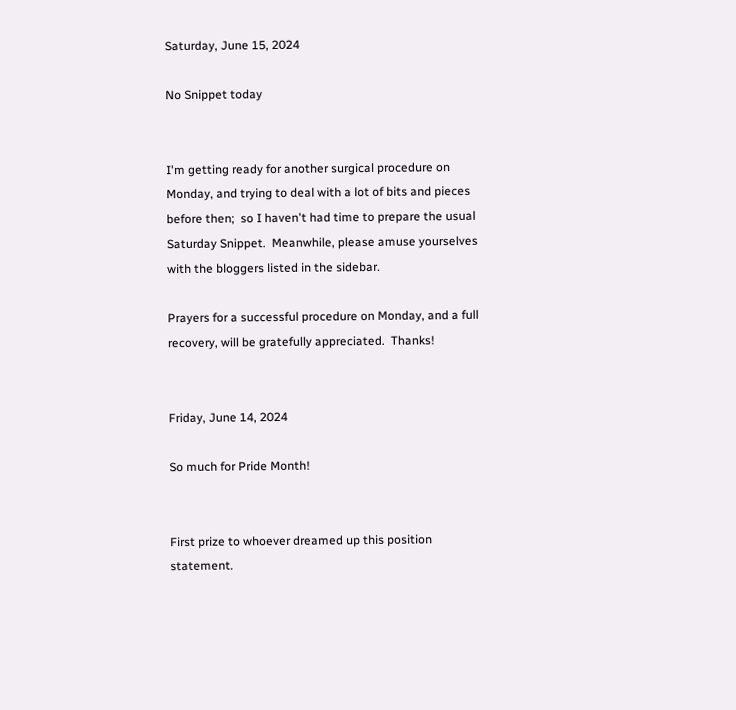Saturday, June 15, 2024

No Snippet today


I'm getting ready for another surgical procedure on Monday, and trying to deal with a lot of bits and pieces before then;  so I haven't had time to prepare the usual Saturday Snippet.  Meanwhile, please amuse yourselves with the bloggers listed in the sidebar.

Prayers for a successful procedure on Monday, and a full recovery, will be gratefully appreciated.  Thanks!


Friday, June 14, 2024

So much for Pride Month!


First prize to whoever dreamed up this position statement.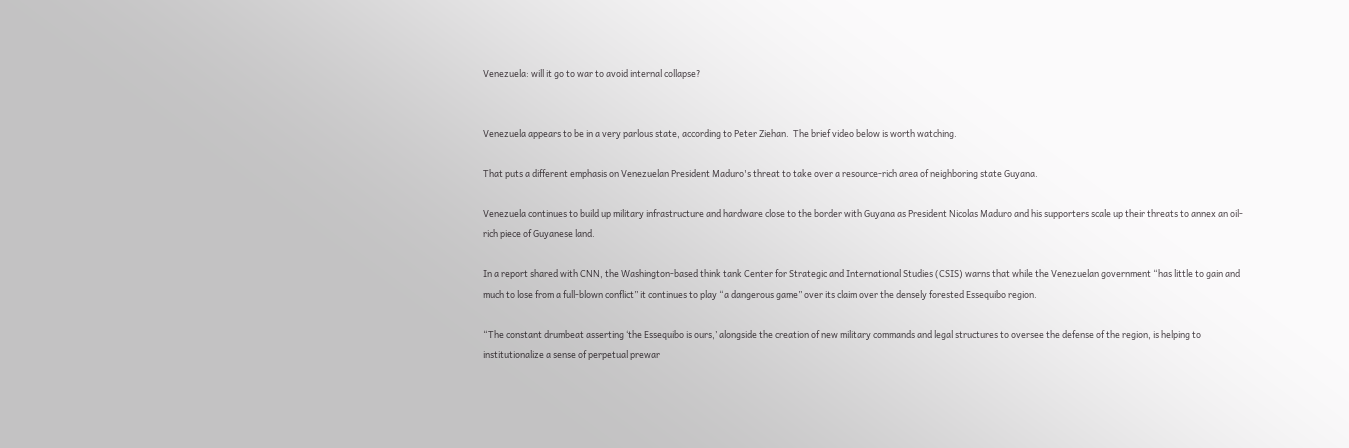Venezuela: will it go to war to avoid internal collapse?


Venezuela appears to be in a very parlous state, according to Peter Ziehan.  The brief video below is worth watching.

That puts a different emphasis on Venezuelan President Maduro's threat to take over a resource-rich area of neighboring state Guyana.

Venezuela continues to build up military infrastructure and hardware close to the border with Guyana as President Nicolas Maduro and his supporters scale up their threats to annex an oil-rich piece of Guyanese land.

In a report shared with CNN, the Washington-based think tank Center for Strategic and International Studies (CSIS) warns that while the Venezuelan government “has little to gain and much to lose from a full-blown conflict” it continues to play “a dangerous game” over its claim over the densely forested Essequibo region.

“The constant drumbeat asserting ‘the Essequibo is ours,’ alongside the creation of new military commands and legal structures to oversee the defense of the region, is helping to institutionalize a sense of perpetual prewar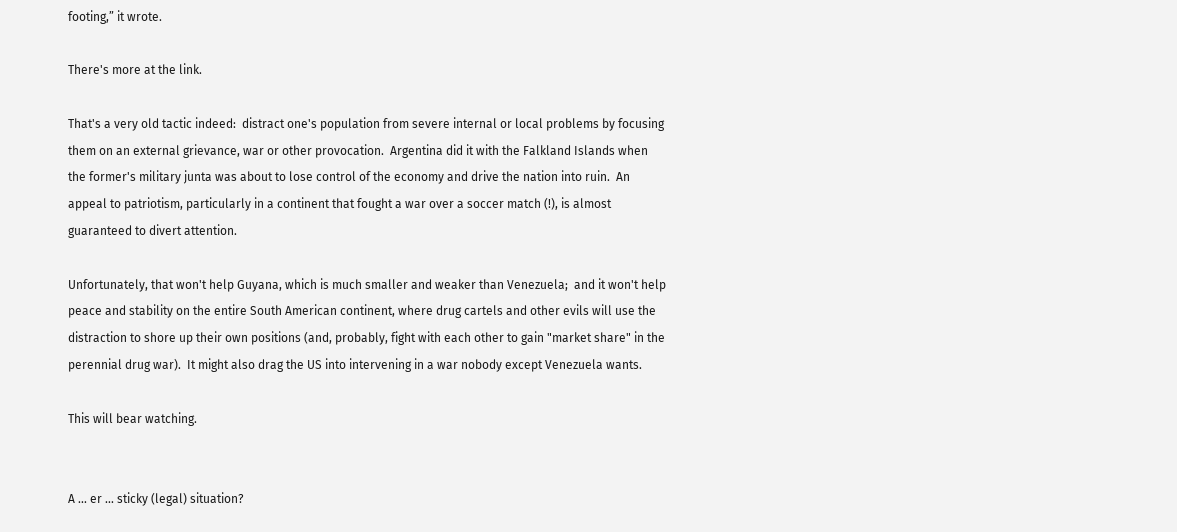footing,” it wrote.

There's more at the link.

That's a very old tactic indeed:  distract one's population from severe internal or local problems by focusing them on an external grievance, war or other provocation.  Argentina did it with the Falkland Islands when the former's military junta was about to lose control of the economy and drive the nation into ruin.  An appeal to patriotism, particularly in a continent that fought a war over a soccer match (!), is almost guaranteed to divert attention.

Unfortunately, that won't help Guyana, which is much smaller and weaker than Venezuela;  and it won't help peace and stability on the entire South American continent, where drug cartels and other evils will use the distraction to shore up their own positions (and, probably, fight with each other to gain "market share" in the perennial drug war).  It might also drag the US into intervening in a war nobody except Venezuela wants.

This will bear watching.


A ... er ... sticky (legal) situation?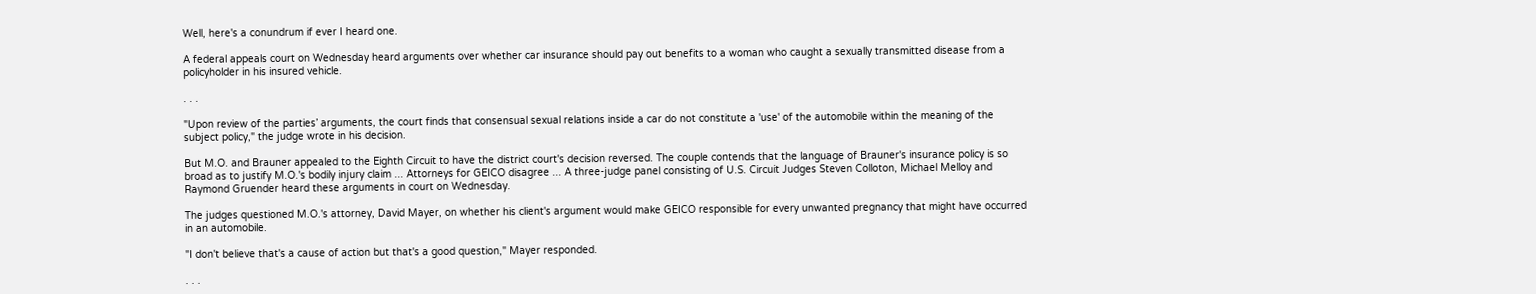Well, here's a conundrum if ever I heard one.

A federal appeals court on Wednesday heard arguments over whether car insurance should pay out benefits to a woman who caught a sexually transmitted disease from a policyholder in his insured vehicle.

. . .

"Upon review of the parties’ arguments, the court finds that consensual sexual relations inside a car do not constitute a 'use' of the automobile within the meaning of the subject policy," the judge wrote in his decision.

But M.O. and Brauner appealed to the Eighth Circuit to have the district court's decision reversed. The couple contends that the language of Brauner's insurance policy is so broad as to justify M.O.'s bodily injury claim ... Attorneys for GEICO disagree ... A three-judge panel consisting of U.S. Circuit Judges Steven Colloton, Michael Melloy and Raymond Gruender heard these arguments in court on Wednesday.

The judges questioned M.O.'s attorney, David Mayer, on whether his client's argument would make GEICO responsible for every unwanted pregnancy that might have occurred in an automobile.

"I don't believe that's a cause of action but that's a good question," Mayer responded.

. . .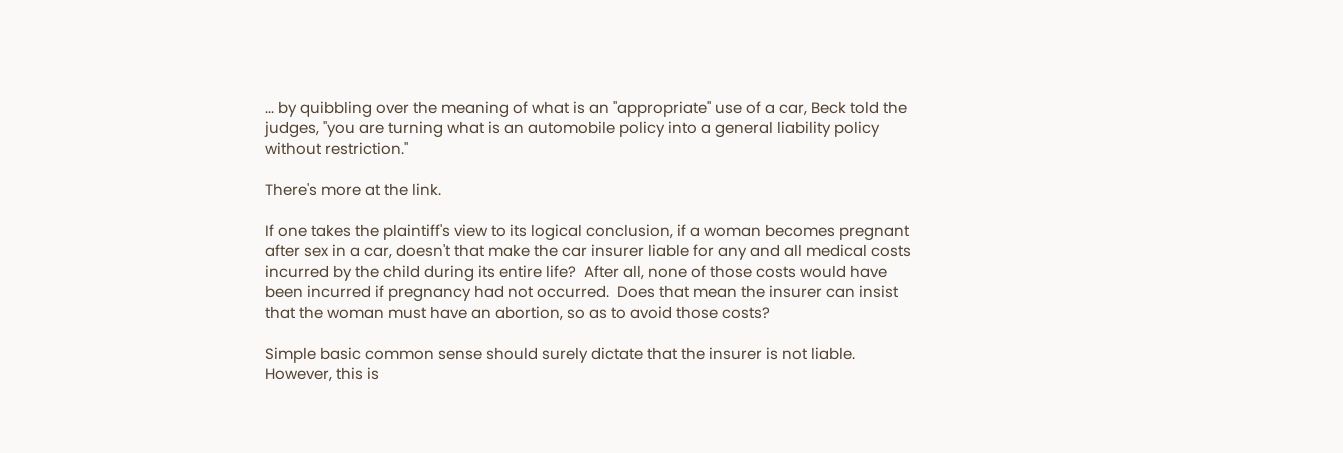... by quibbling over the meaning of what is an "appropriate" use of a car, Beck told the judges, "you are turning what is an automobile policy into a general liability policy without restriction."

There's more at the link.

If one takes the plaintiff's view to its logical conclusion, if a woman becomes pregnant after sex in a car, doesn't that make the car insurer liable for any and all medical costs incurred by the child during its entire life?  After all, none of those costs would have been incurred if pregnancy had not occurred.  Does that mean the insurer can insist that the woman must have an abortion, so as to avoid those costs?

Simple basic common sense should surely dictate that the insurer is not liable.  However, this is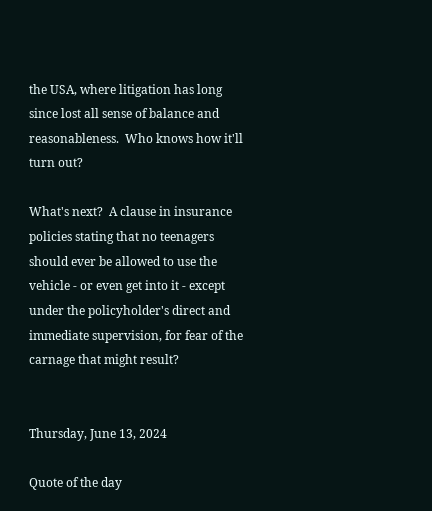the USA, where litigation has long since lost all sense of balance and reasonableness.  Who knows how it'll turn out?

What's next?  A clause in insurance policies stating that no teenagers should ever be allowed to use the vehicle - or even get into it - except under the policyholder's direct and immediate supervision, for fear of the carnage that might result?


Thursday, June 13, 2024

Quote of the day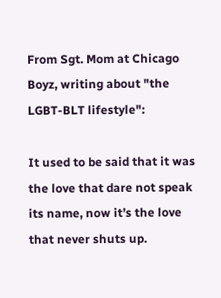From Sgt. Mom at Chicago Boyz, writing about "the LGBT-BLT lifestyle":

It used to be said that it was the love that dare not speak its name, now it’s the love that never shuts up.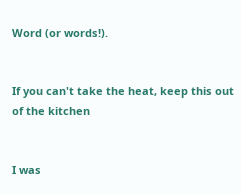Word (or words!).


If you can't take the heat, keep this out of the kitchen


I was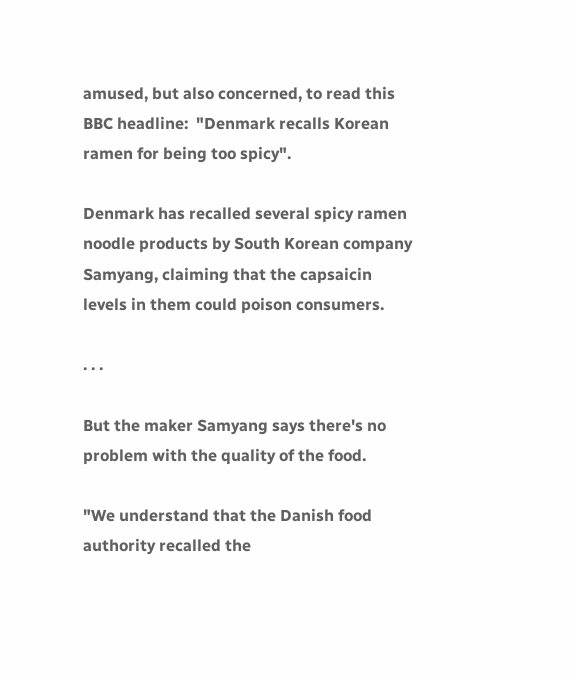amused, but also concerned, to read this BBC headline:  "Denmark recalls Korean ramen for being too spicy".

Denmark has recalled several spicy ramen noodle products by South Korean company Samyang, claiming that the capsaicin levels in them could poison consumers.

. . .

But the maker Samyang says there's no problem with the quality of the food.

"We understand that the Danish food authority recalled the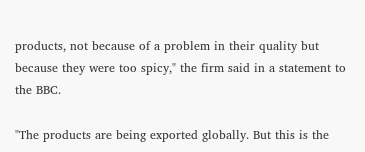products, not because of a problem in their quality but because they were too spicy," the firm said in a statement to the BBC.

"The products are being exported globally. But this is the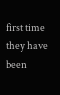first time they have been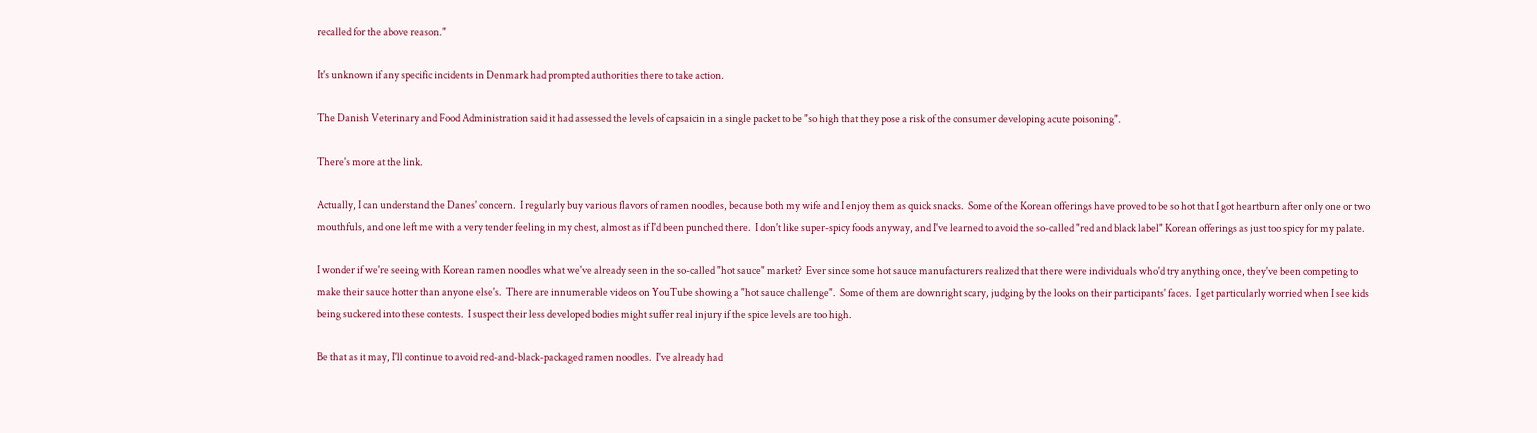recalled for the above reason."

It's unknown if any specific incidents in Denmark had prompted authorities there to take action.

The Danish Veterinary and Food Administration said it had assessed the levels of capsaicin in a single packet to be "so high that they pose a risk of the consumer developing acute poisoning".

There's more at the link.

Actually, I can understand the Danes' concern.  I regularly buy various flavors of ramen noodles, because both my wife and I enjoy them as quick snacks.  Some of the Korean offerings have proved to be so hot that I got heartburn after only one or two mouthfuls, and one left me with a very tender feeling in my chest, almost as if I'd been punched there.  I don't like super-spicy foods anyway, and I've learned to avoid the so-called "red and black label" Korean offerings as just too spicy for my palate.

I wonder if we're seeing with Korean ramen noodles what we've already seen in the so-called "hot sauce" market?  Ever since some hot sauce manufacturers realized that there were individuals who'd try anything once, they've been competing to make their sauce hotter than anyone else's.  There are innumerable videos on YouTube showing a "hot sauce challenge".  Some of them are downright scary, judging by the looks on their participants' faces.  I get particularly worried when I see kids being suckered into these contests.  I suspect their less developed bodies might suffer real injury if the spice levels are too high.

Be that as it may, I'll continue to avoid red-and-black-packaged ramen noodles.  I've already had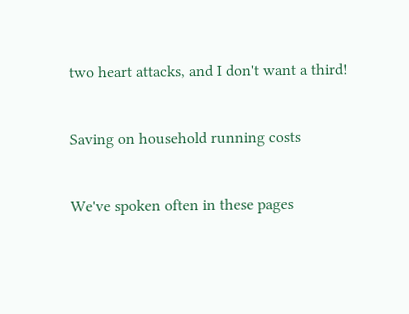two heart attacks, and I don't want a third!


Saving on household running costs


We've spoken often in these pages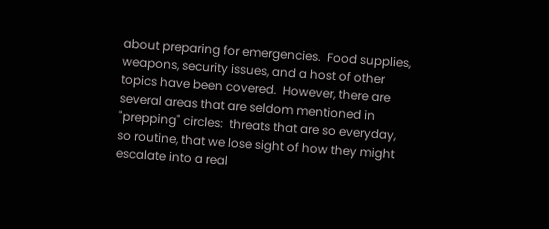about preparing for emergencies.  Food supplies, weapons, security issues, and a host of other topics have been covered.  However, there are several areas that are seldom mentioned in "prepping" circles:  threats that are so everyday, so routine, that we lose sight of how they might escalate into a real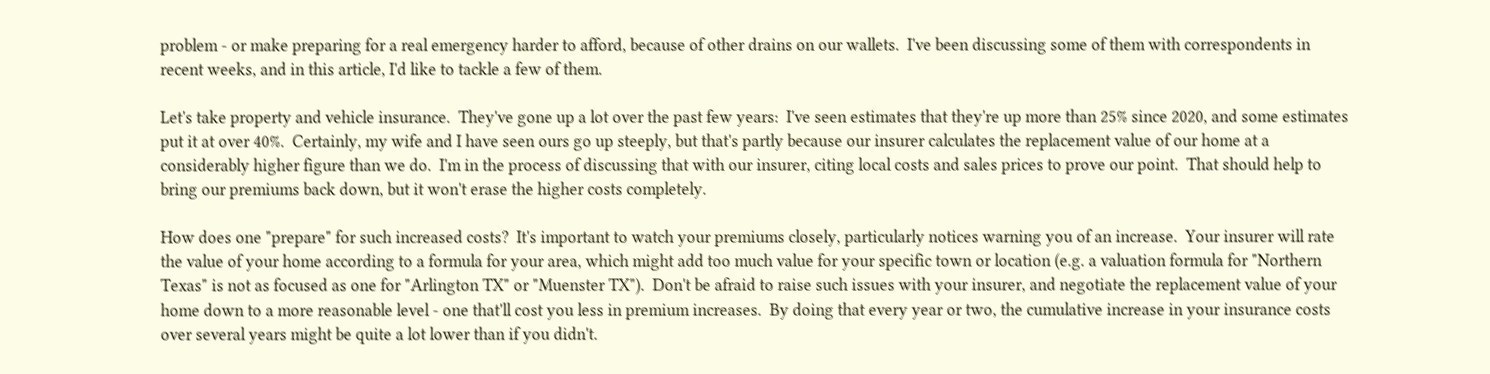problem - or make preparing for a real emergency harder to afford, because of other drains on our wallets.  I've been discussing some of them with correspondents in recent weeks, and in this article, I'd like to tackle a few of them.

Let's take property and vehicle insurance.  They've gone up a lot over the past few years:  I've seen estimates that they're up more than 25% since 2020, and some estimates put it at over 40%.  Certainly, my wife and I have seen ours go up steeply, but that's partly because our insurer calculates the replacement value of our home at a considerably higher figure than we do.  I'm in the process of discussing that with our insurer, citing local costs and sales prices to prove our point.  That should help to bring our premiums back down, but it won't erase the higher costs completely.

How does one "prepare" for such increased costs?  It's important to watch your premiums closely, particularly notices warning you of an increase.  Your insurer will rate the value of your home according to a formula for your area, which might add too much value for your specific town or location (e.g. a valuation formula for "Northern Texas" is not as focused as one for "Arlington TX" or "Muenster TX").  Don't be afraid to raise such issues with your insurer, and negotiate the replacement value of your home down to a more reasonable level - one that'll cost you less in premium increases.  By doing that every year or two, the cumulative increase in your insurance costs over several years might be quite a lot lower than if you didn't.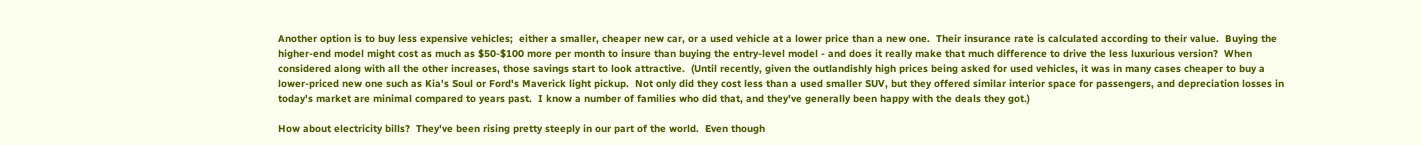Another option is to buy less expensive vehicles;  either a smaller, cheaper new car, or a used vehicle at a lower price than a new one.  Their insurance rate is calculated according to their value.  Buying the higher-end model might cost as much as $50-$100 more per month to insure than buying the entry-level model - and does it really make that much difference to drive the less luxurious version?  When considered along with all the other increases, those savings start to look attractive.  (Until recently, given the outlandishly high prices being asked for used vehicles, it was in many cases cheaper to buy a lower-priced new one such as Kia's Soul or Ford's Maverick light pickup.  Not only did they cost less than a used smaller SUV, but they offered similar interior space for passengers, and depreciation losses in today's market are minimal compared to years past.  I know a number of families who did that, and they've generally been happy with the deals they got.)

How about electricity bills?  They've been rising pretty steeply in our part of the world.  Even though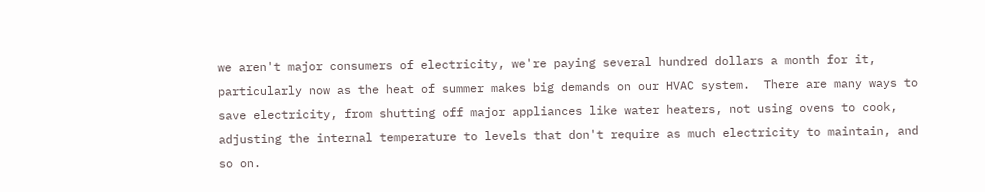we aren't major consumers of electricity, we're paying several hundred dollars a month for it, particularly now as the heat of summer makes big demands on our HVAC system.  There are many ways to save electricity, from shutting off major appliances like water heaters, not using ovens to cook, adjusting the internal temperature to levels that don't require as much electricity to maintain, and so on.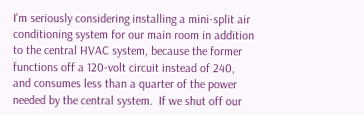I'm seriously considering installing a mini-split air conditioning system for our main room in addition to the central HVAC system, because the former functions off a 120-volt circuit instead of 240, and consumes less than a quarter of the power needed by the central system.  If we shut off our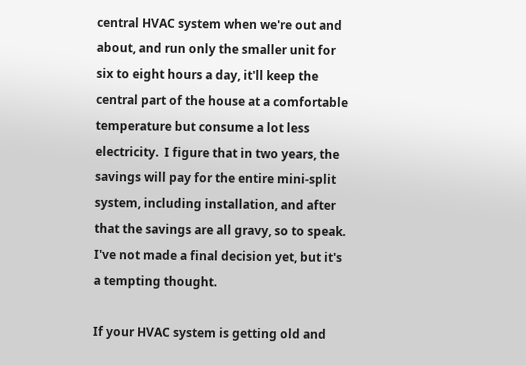central HVAC system when we're out and about, and run only the smaller unit for six to eight hours a day, it'll keep the central part of the house at a comfortable temperature but consume a lot less electricity.  I figure that in two years, the savings will pay for the entire mini-split system, including installation, and after that the savings are all gravy, so to speak.  I've not made a final decision yet, but it's a tempting thought.

If your HVAC system is getting old and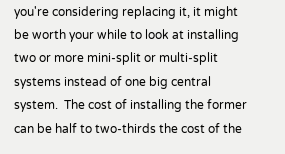you're considering replacing it, it might be worth your while to look at installing two or more mini-split or multi-split systems instead of one big central system.  The cost of installing the former can be half to two-thirds the cost of the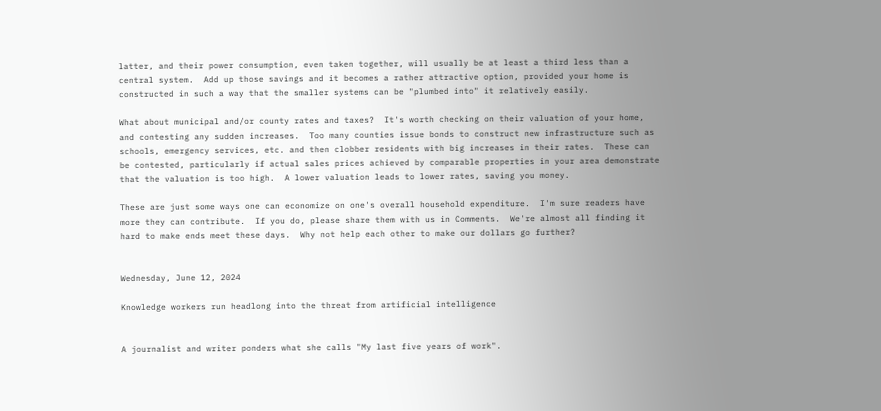latter, and their power consumption, even taken together, will usually be at least a third less than a central system.  Add up those savings and it becomes a rather attractive option, provided your home is constructed in such a way that the smaller systems can be "plumbed into" it relatively easily.

What about municipal and/or county rates and taxes?  It's worth checking on their valuation of your home, and contesting any sudden increases.  Too many counties issue bonds to construct new infrastructure such as schools, emergency services, etc. and then clobber residents with big increases in their rates.  These can be contested, particularly if actual sales prices achieved by comparable properties in your area demonstrate that the valuation is too high.  A lower valuation leads to lower rates, saving you money.

These are just some ways one can economize on one's overall household expenditure.  I'm sure readers have more they can contribute.  If you do, please share them with us in Comments.  We're almost all finding it hard to make ends meet these days.  Why not help each other to make our dollars go further?


Wednesday, June 12, 2024

Knowledge workers run headlong into the threat from artificial intelligence


A journalist and writer ponders what she calls "My last five years of work".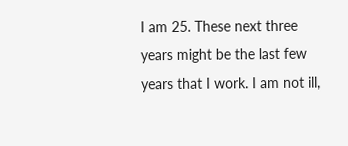I am 25. These next three years might be the last few years that I work. I am not ill,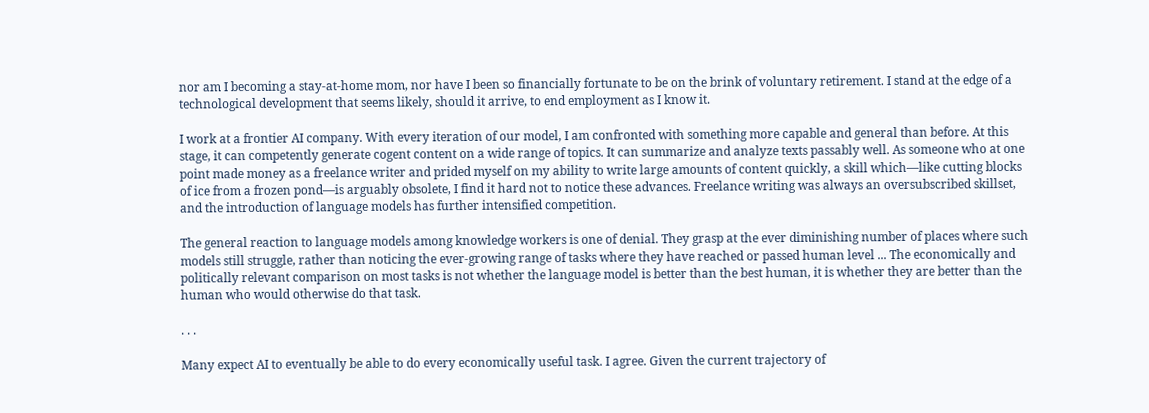nor am I becoming a stay-at-home mom, nor have I been so financially fortunate to be on the brink of voluntary retirement. I stand at the edge of a technological development that seems likely, should it arrive, to end employment as I know it.

I work at a frontier AI company. With every iteration of our model, I am confronted with something more capable and general than before. At this stage, it can competently generate cogent content on a wide range of topics. It can summarize and analyze texts passably well. As someone who at one point made money as a freelance writer and prided myself on my ability to write large amounts of content quickly, a skill which—like cutting blocks of ice from a frozen pond—is arguably obsolete, I find it hard not to notice these advances. Freelance writing was always an oversubscribed skillset, and the introduction of language models has further intensified competition.

The general reaction to language models among knowledge workers is one of denial. They grasp at the ever diminishing number of places where such models still struggle, rather than noticing the ever-growing range of tasks where they have reached or passed human level ... The economically and politically relevant comparison on most tasks is not whether the language model is better than the best human, it is whether they are better than the human who would otherwise do that task.

. . .

Many expect AI to eventually be able to do every economically useful task. I agree. Given the current trajectory of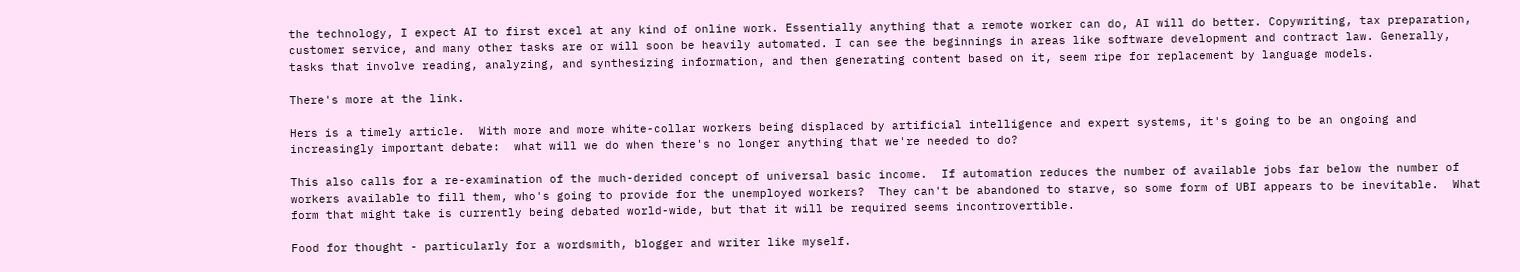the technology, I expect AI to first excel at any kind of online work. Essentially anything that a remote worker can do, AI will do better. Copywriting, tax preparation, customer service, and many other tasks are or will soon be heavily automated. I can see the beginnings in areas like software development and contract law. Generally, tasks that involve reading, analyzing, and synthesizing information, and then generating content based on it, seem ripe for replacement by language models.

There's more at the link.

Hers is a timely article.  With more and more white-collar workers being displaced by artificial intelligence and expert systems, it's going to be an ongoing and increasingly important debate:  what will we do when there's no longer anything that we're needed to do?

This also calls for a re-examination of the much-derided concept of universal basic income.  If automation reduces the number of available jobs far below the number of workers available to fill them, who's going to provide for the unemployed workers?  They can't be abandoned to starve, so some form of UBI appears to be inevitable.  What form that might take is currently being debated world-wide, but that it will be required seems incontrovertible.

Food for thought - particularly for a wordsmith, blogger and writer like myself.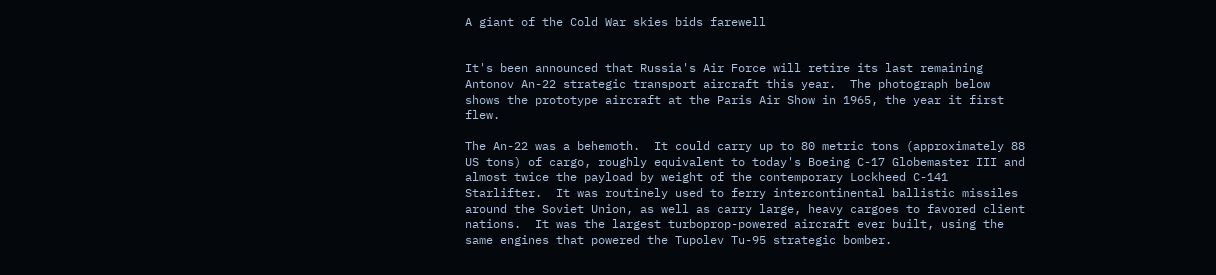A giant of the Cold War skies bids farewell


It's been announced that Russia's Air Force will retire its last remaining Antonov An-22 strategic transport aircraft this year.  The photograph below shows the prototype aircraft at the Paris Air Show in 1965, the year it first flew.

The An-22 was a behemoth.  It could carry up to 80 metric tons (approximately 88 US tons) of cargo, roughly equivalent to today's Boeing C-17 Globemaster III and almost twice the payload by weight of the contemporary Lockheed C-141 Starlifter.  It was routinely used to ferry intercontinental ballistic missiles around the Soviet Union, as well as carry large, heavy cargoes to favored client nations.  It was the largest turboprop-powered aircraft ever built, using the same engines that powered the Tupolev Tu-95 strategic bomber.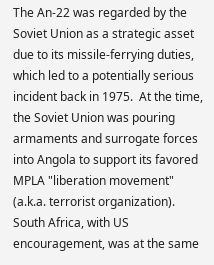The An-22 was regarded by the Soviet Union as a strategic asset due to its missile-ferrying duties, which led to a potentially serious incident back in 1975.  At the time, the Soviet Union was pouring armaments and surrogate forces into Angola to support its favored MPLA "liberation movement" (a.k.a. terrorist organization).  South Africa, with US encouragement, was at the same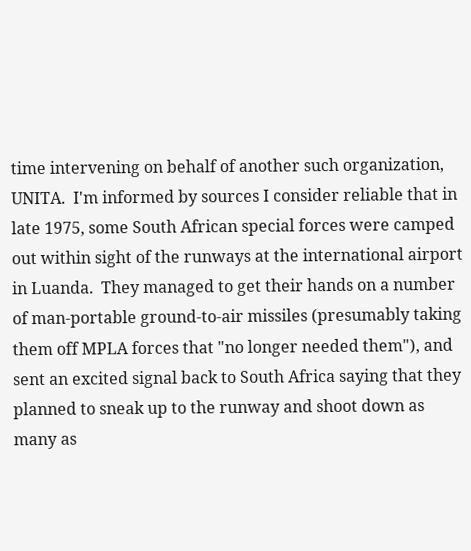time intervening on behalf of another such organization, UNITA.  I'm informed by sources I consider reliable that in late 1975, some South African special forces were camped out within sight of the runways at the international airport in Luanda.  They managed to get their hands on a number of man-portable ground-to-air missiles (presumably taking them off MPLA forces that "no longer needed them"), and sent an excited signal back to South Africa saying that they planned to sneak up to the runway and shoot down as many as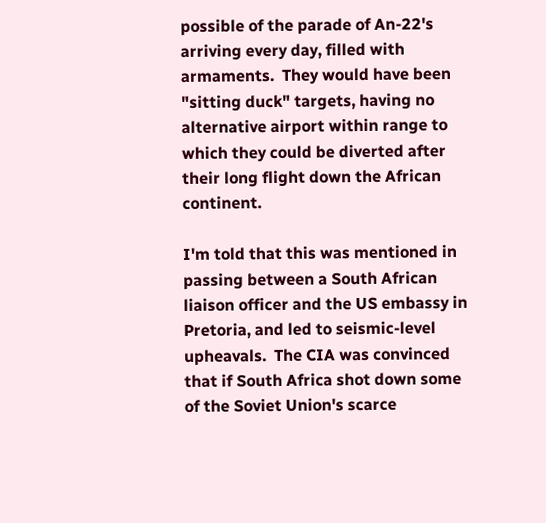possible of the parade of An-22's arriving every day, filled with armaments.  They would have been "sitting duck" targets, having no alternative airport within range to which they could be diverted after their long flight down the African continent.

I'm told that this was mentioned in passing between a South African liaison officer and the US embassy in Pretoria, and led to seismic-level upheavals.  The CIA was convinced that if South Africa shot down some of the Soviet Union's scarce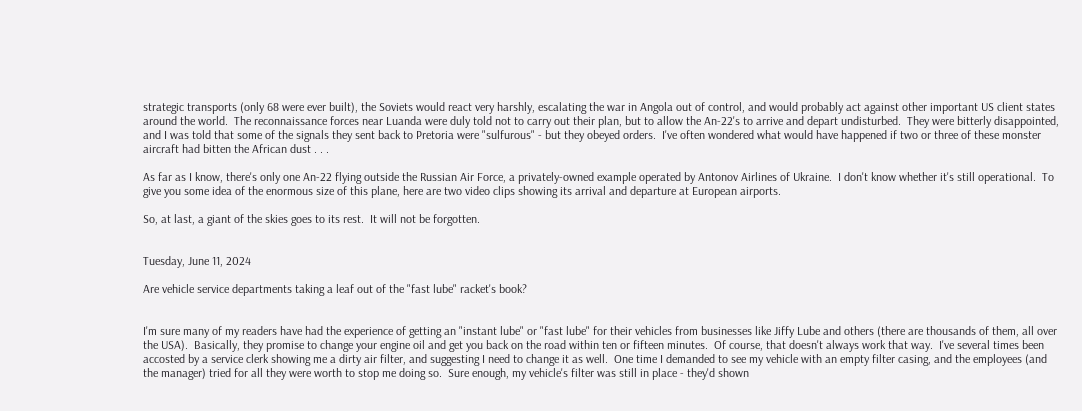strategic transports (only 68 were ever built), the Soviets would react very harshly, escalating the war in Angola out of control, and would probably act against other important US client states around the world.  The reconnaissance forces near Luanda were duly told not to carry out their plan, but to allow the An-22's to arrive and depart undisturbed.  They were bitterly disappointed, and I was told that some of the signals they sent back to Pretoria were "sulfurous" - but they obeyed orders.  I've often wondered what would have happened if two or three of these monster aircraft had bitten the African dust . . .

As far as I know, there's only one An-22 flying outside the Russian Air Force, a privately-owned example operated by Antonov Airlines of Ukraine.  I don't know whether it's still operational.  To give you some idea of the enormous size of this plane, here are two video clips showing its arrival and departure at European airports.

So, at last, a giant of the skies goes to its rest.  It will not be forgotten.


Tuesday, June 11, 2024

Are vehicle service departments taking a leaf out of the "fast lube" racket's book?


I'm sure many of my readers have had the experience of getting an "instant lube" or "fast lube" for their vehicles from businesses like Jiffy Lube and others (there are thousands of them, all over the USA).  Basically, they promise to change your engine oil and get you back on the road within ten or fifteen minutes.  Of course, that doesn't always work that way.  I've several times been accosted by a service clerk showing me a dirty air filter, and suggesting I need to change it as well.  One time I demanded to see my vehicle with an empty filter casing, and the employees (and the manager) tried for all they were worth to stop me doing so.  Sure enough, my vehicle's filter was still in place - they'd shown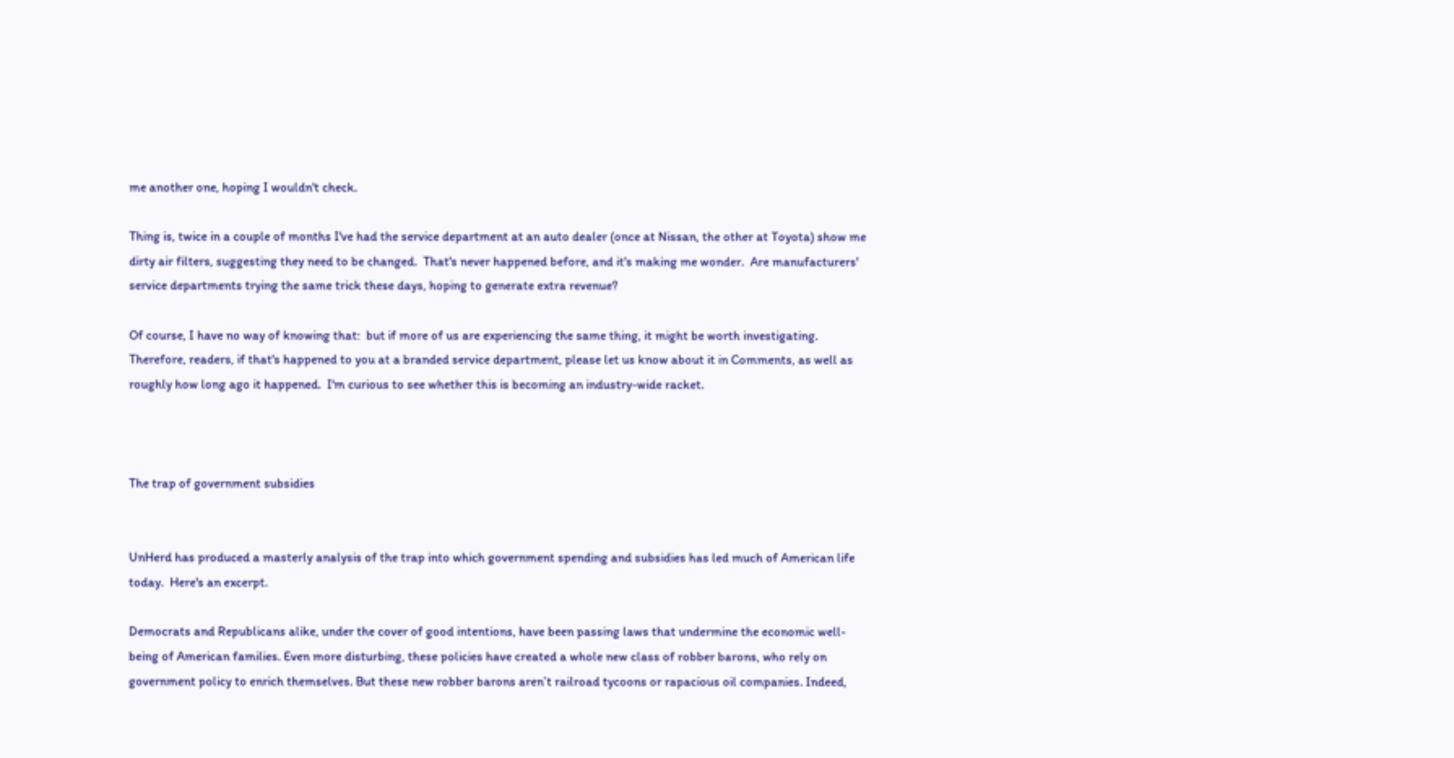me another one, hoping I wouldn't check.

Thing is, twice in a couple of months I've had the service department at an auto dealer (once at Nissan, the other at Toyota) show me dirty air filters, suggesting they need to be changed.  That's never happened before, and it's making me wonder.  Are manufacturers' service departments trying the same trick these days, hoping to generate extra revenue?

Of course, I have no way of knowing that:  but if more of us are experiencing the same thing, it might be worth investigating.  Therefore, readers, if that's happened to you at a branded service department, please let us know about it in Comments, as well as roughly how long ago it happened.  I'm curious to see whether this is becoming an industry-wide racket.



The trap of government subsidies


UnHerd has produced a masterly analysis of the trap into which government spending and subsidies has led much of American life today.  Here's an excerpt.

Democrats and Republicans alike, under the cover of good intentions, have been passing laws that undermine the economic well-being of American families. Even more disturbing, these policies have created a whole new class of robber barons, who rely on government policy to enrich themselves. But these new robber barons aren’t railroad tycoons or rapacious oil companies. Indeed,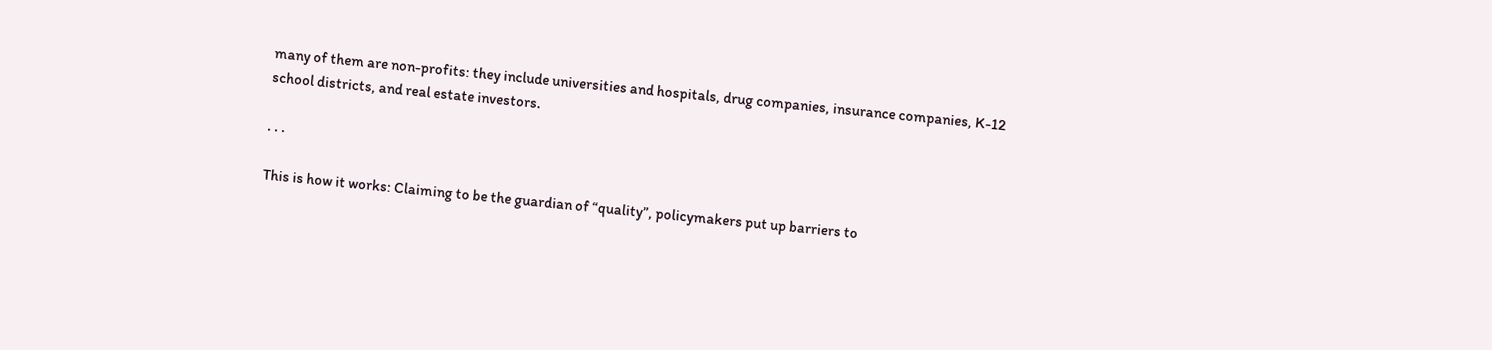many of them are non-profits: they include universities and hospitals, drug companies, insurance companies, K-12 school districts, and real estate investors.

. . .

This is how it works: Claiming to be the guardian of “quality”, policymakers put up barriers to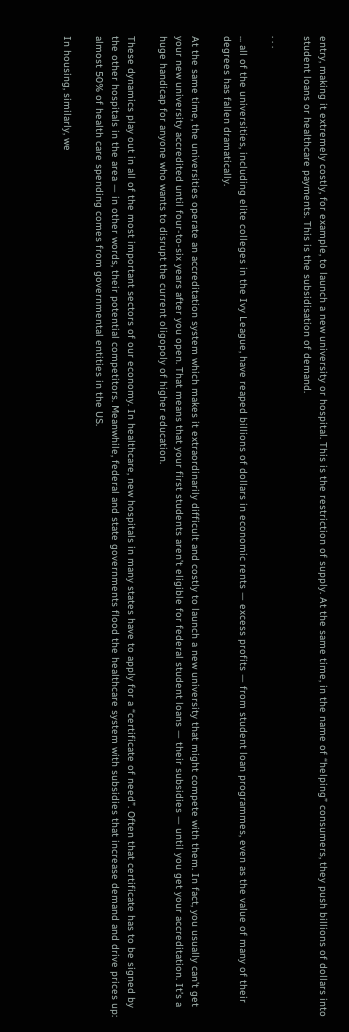entry, making it extremely costly, for example, to launch a new university or hospital. This is the restriction of supply. At the same time, in the name of “helping” consumers, they push billions of dollars into student loans or healthcare payments. This is the subsidisation of demand.

. . .

... all of the universities, including elite colleges in the Ivy League, have reaped billions of dollars in economic rents — excess profits — from student loan programmes, even as the value of many of their degrees has fallen dramatically.

At the same time, the universities operate an accreditation system which makes it extraordinarily difficult and costly to launch a new university that might compete with them. In fact, you usually can’t get your new university accredited until four-to-six years after you open. That means that your first students aren’t eligible for federal student loans — their subsidies — until you get your accreditation. It’s a huge handicap for anyone who wants to disrupt the current oligopoly of higher education.

These dynamics play out in all of the most important sectors of our economy. In healthcare, new hospitals in many states have to apply for a “certificate of need”. Often that certificate has to be signed by the other hospitals in the area — in other words, their potential competitors. Meanwhile, federal and state governments flood the healthcare system with subsidies that increase demand and drive prices up: almost 50% of health care spending comes from governmental entities in the US.

In housing, similarly, we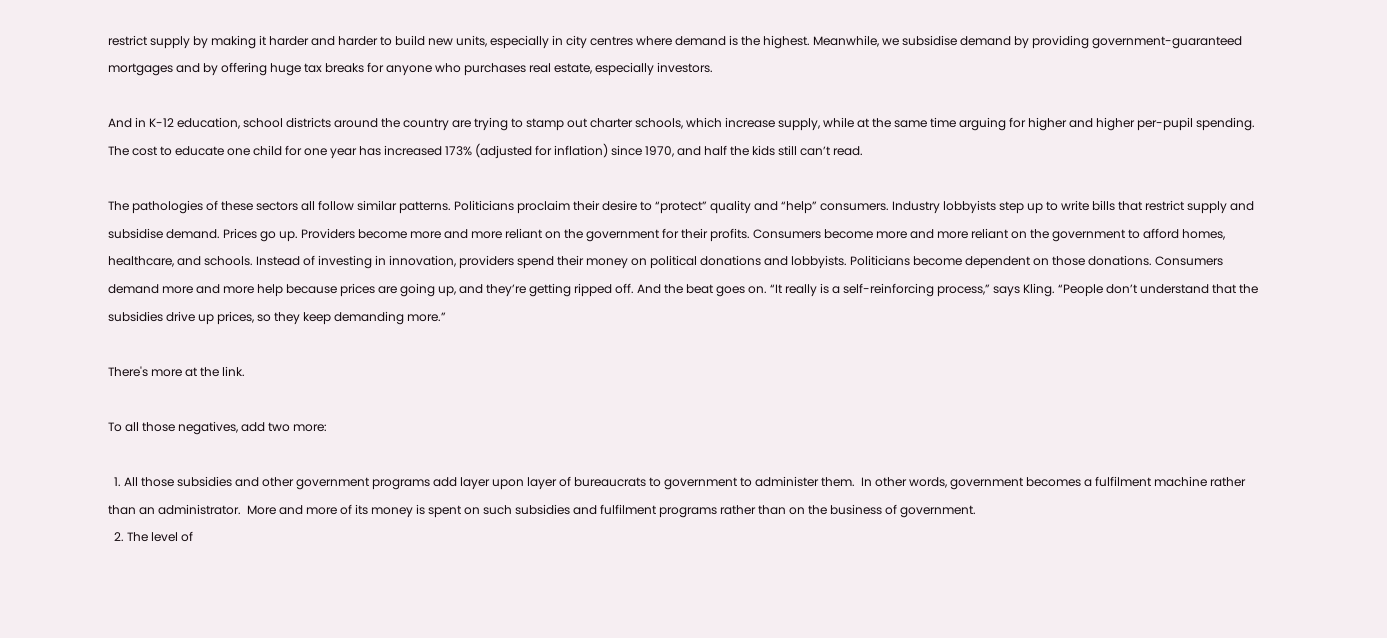restrict supply by making it harder and harder to build new units, especially in city centres where demand is the highest. Meanwhile, we subsidise demand by providing government-guaranteed mortgages and by offering huge tax breaks for anyone who purchases real estate, especially investors.

And in K-12 education, school districts around the country are trying to stamp out charter schools, which increase supply, while at the same time arguing for higher and higher per-pupil spending. The cost to educate one child for one year has increased 173% (adjusted for inflation) since 1970, and half the kids still can’t read.

The pathologies of these sectors all follow similar patterns. Politicians proclaim their desire to “protect” quality and “help” consumers. Industry lobbyists step up to write bills that restrict supply and subsidise demand. Prices go up. Providers become more and more reliant on the government for their profits. Consumers become more and more reliant on the government to afford homes, healthcare, and schools. Instead of investing in innovation, providers spend their money on political donations and lobbyists. Politicians become dependent on those donations. Consumers demand more and more help because prices are going up, and they’re getting ripped off. And the beat goes on. “It really is a self-reinforcing process,” says Kling. “People don’t understand that the subsidies drive up prices, so they keep demanding more.”

There's more at the link.

To all those negatives, add two more:

  1. All those subsidies and other government programs add layer upon layer of bureaucrats to government to administer them.  In other words, government becomes a fulfilment machine rather than an administrator.  More and more of its money is spent on such subsidies and fulfilment programs rather than on the business of government.
  2. The level of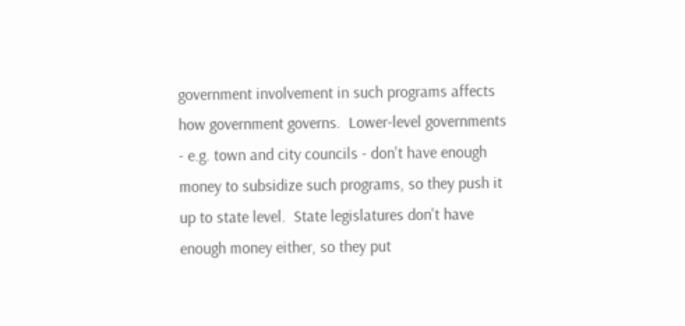government involvement in such programs affects how government governs.  Lower-level governments - e.g. town and city councils - don't have enough money to subsidize such programs, so they push it up to state level.  State legislatures don't have enough money either, so they put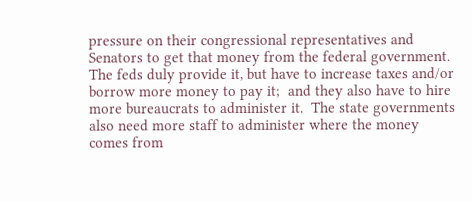pressure on their congressional representatives and Senators to get that money from the federal government.  The feds duly provide it, but have to increase taxes and/or borrow more money to pay it;  and they also have to hire more bureaucrats to administer it.  The state governments also need more staff to administer where the money comes from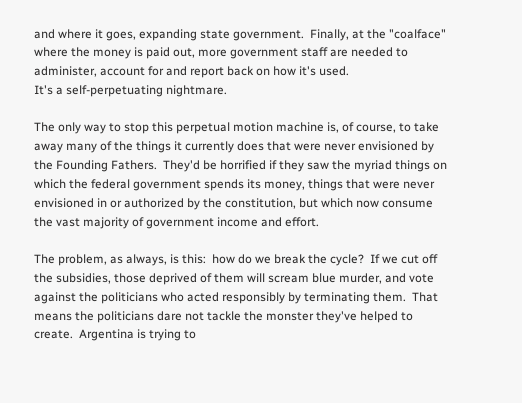and where it goes, expanding state government.  Finally, at the "coalface" where the money is paid out, more government staff are needed to administer, account for and report back on how it's used.
It's a self-perpetuating nightmare.

The only way to stop this perpetual motion machine is, of course, to take away many of the things it currently does that were never envisioned by the Founding Fathers.  They'd be horrified if they saw the myriad things on which the federal government spends its money, things that were never envisioned in or authorized by the constitution, but which now consume the vast majority of government income and effort.

The problem, as always, is this:  how do we break the cycle?  If we cut off the subsidies, those deprived of them will scream blue murder, and vote against the politicians who acted responsibly by terminating them.  That means the politicians dare not tackle the monster they've helped to create.  Argentina is trying to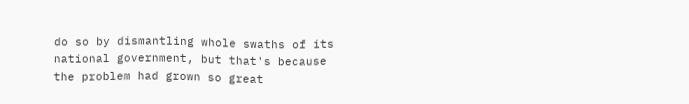do so by dismantling whole swaths of its national government, but that's because the problem had grown so great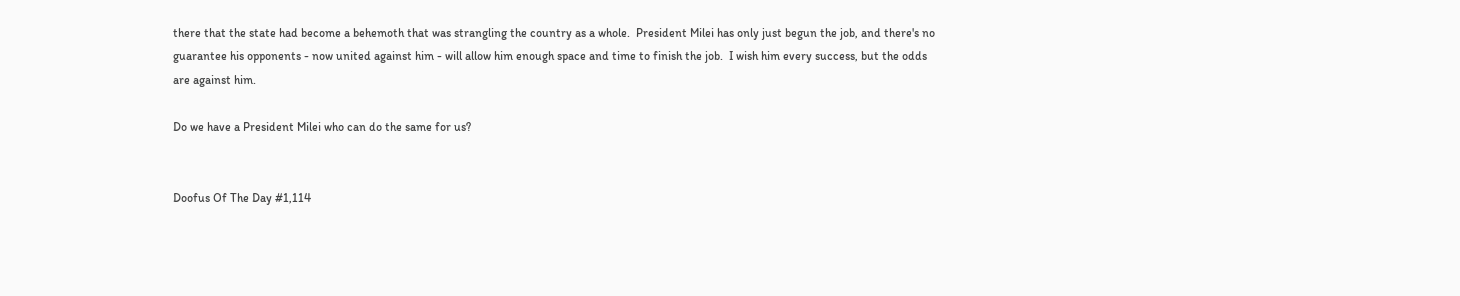there that the state had become a behemoth that was strangling the country as a whole.  President Milei has only just begun the job, and there's no guarantee his opponents - now united against him - will allow him enough space and time to finish the job.  I wish him every success, but the odds are against him.

Do we have a President Milei who can do the same for us?


Doofus Of The Day #1,114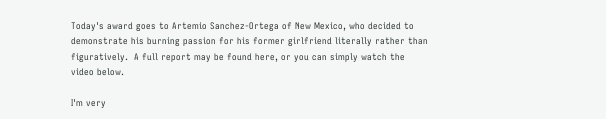Today's award goes to Artemio Sanchez-Ortega of New Mexico, who decided to demonstrate his burning passion for his former girlfriend literally rather than figuratively.  A full report may be found here, or you can simply watch the video below.

I'm very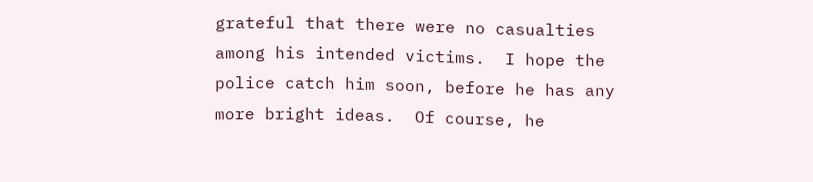grateful that there were no casualties among his intended victims.  I hope the police catch him soon, before he has any more bright ideas.  Of course, he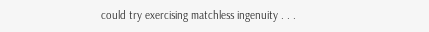could try exercising matchless ingenuity . . .